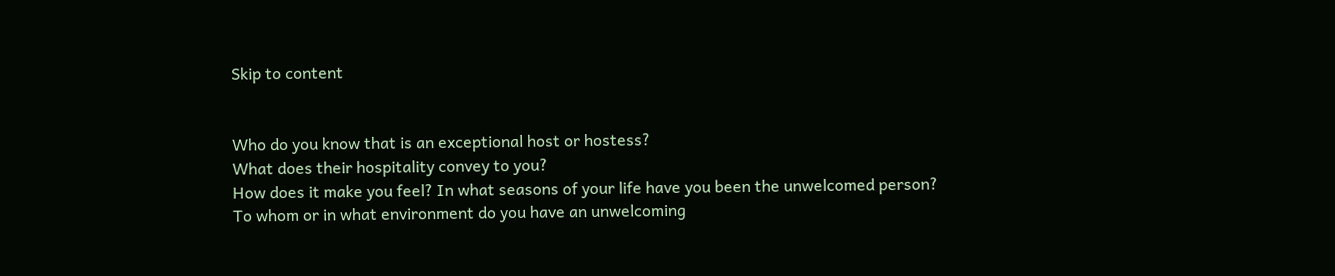Skip to content


Who do you know that is an exceptional host or hostess?
What does their hospitality convey to you?
How does it make you feel? In what seasons of your life have you been the unwelcomed person?
To whom or in what environment do you have an unwelcoming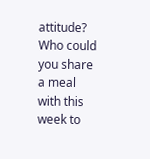attitude?
Who could you share a meal with this week to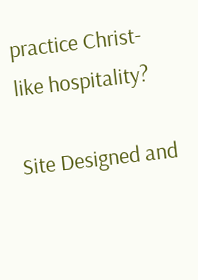practice Christ-like hospitality?

Site Designed and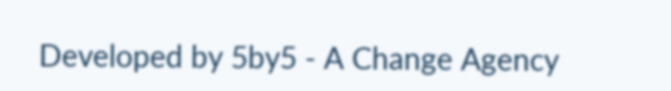Developed by 5by5 - A Change Agency